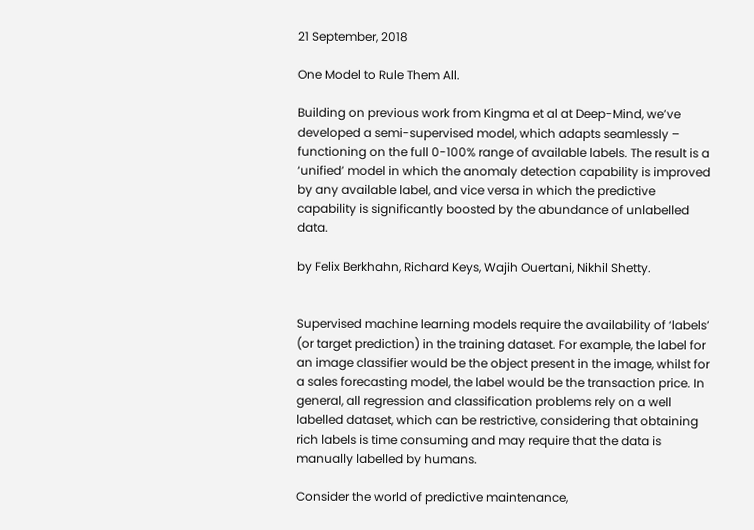21 September, 2018

One Model to Rule Them All.

Building on previous work from Kingma et al at Deep-Mind, we’ve developed a semi-supervised model, which adapts seamlessly – functioning on the full 0-100% range of available labels. The result is a ‘unified’ model in which the anomaly detection capability is improved by any available label, and vice versa in which the predictive capability is significantly boosted by the abundance of unlabelled data.

by Felix Berkhahn, Richard Keys, Wajih Ouertani, Nikhil Shetty.


Supervised machine learning models require the availability of ‘labels’ (or target prediction) in the training dataset. For example, the label for an image classifier would be the object present in the image, whilst for a sales forecasting model, the label would be the transaction price. In general, all regression and classification problems rely on a well labelled dataset, which can be restrictive, considering that obtaining rich labels is time consuming and may require that the data is manually labelled by humans.

Consider the world of predictive maintenance,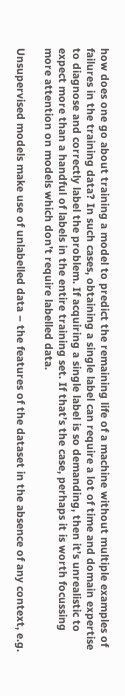how does one go about training a model to predict the remaining life of a machine without multiple examples of failures in the training data? In such cases, obtaining a single label can require a lot of time and domain expertise to diagnose and correctly label the problem. If acquiring a single label is so demanding, then it’s unrealistic to expect more than a handful of labels in the entire training set. If that’s the case, perhaps it is worth focussing more attention on models which don’t require labelled data.

Unsupervised models make use of unlabelled data – the features of the dataset in the absence of any context, e.g.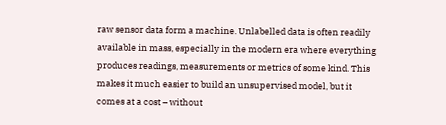raw sensor data form a machine. Unlabelled data is often readily available in mass, especially in the modern era where everything produces readings, measurements or metrics of some kind. This makes it much easier to build an unsupervised model, but it comes at a cost – without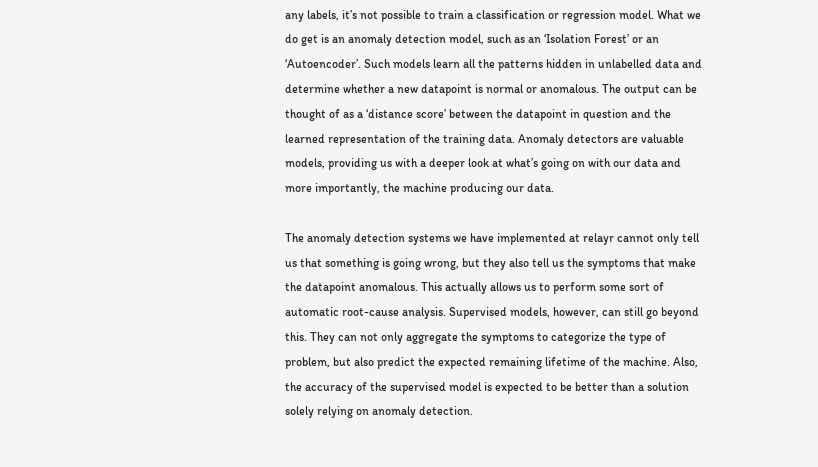any labels, it’s not possible to train a classification or regression model. What we do get is an anomaly detection model, such as an ‘Isolation Forest’ or an ‘Autoencoder’. Such models learn all the patterns hidden in unlabelled data and determine whether a new datapoint is normal or anomalous. The output can be thought of as a ‘distance score’ between the datapoint in question and the learned representation of the training data. Anomaly detectors are valuable models, providing us with a deeper look at what’s going on with our data and more importantly, the machine producing our data.

The anomaly detection systems we have implemented at relayr cannot only tell us that something is going wrong, but they also tell us the symptoms that make the datapoint anomalous. This actually allows us to perform some sort of automatic root-cause analysis. Supervised models, however, can still go beyond this. They can not only aggregate the symptoms to categorize the type of problem, but also predict the expected remaining lifetime of the machine. Also, the accuracy of the supervised model is expected to be better than a solution solely relying on anomaly detection.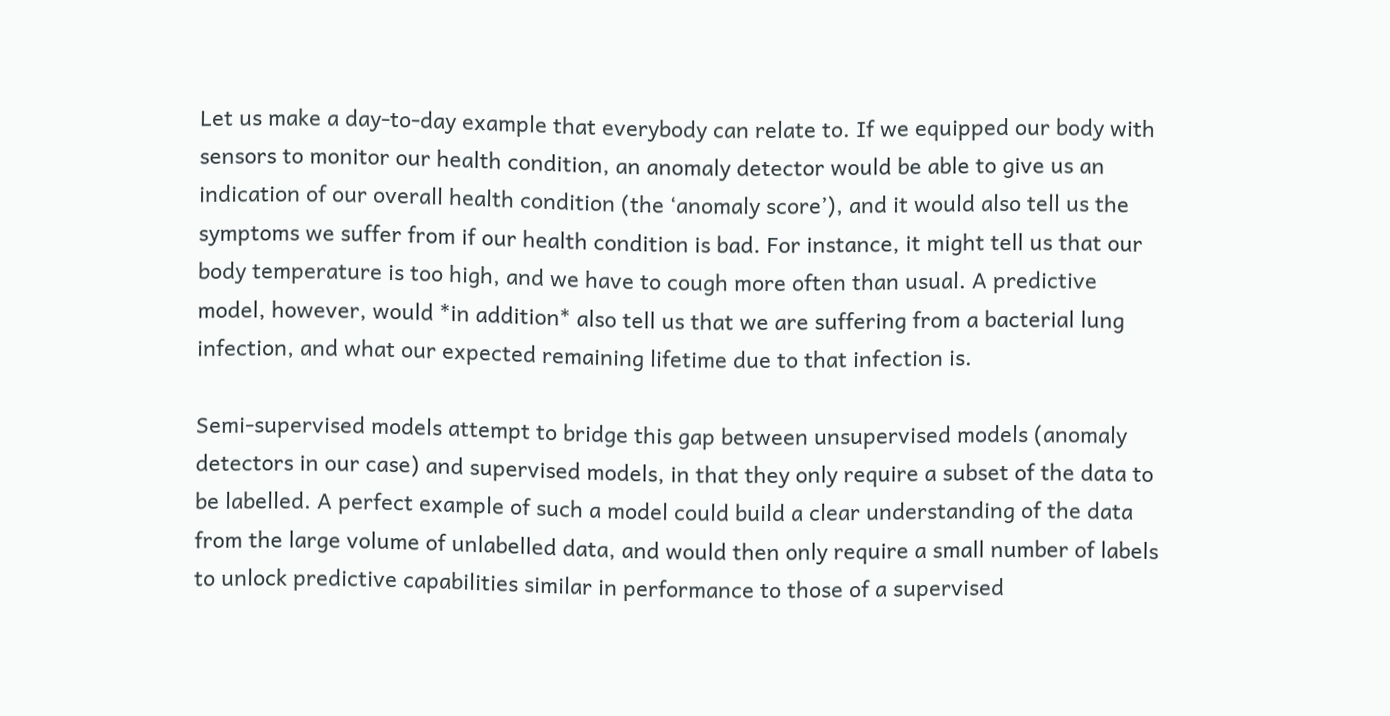Let us make a day-to-day example that everybody can relate to. If we equipped our body with sensors to monitor our health condition, an anomaly detector would be able to give us an indication of our overall health condition (the ‘anomaly score’), and it would also tell us the symptoms we suffer from if our health condition is bad. For instance, it might tell us that our body temperature is too high, and we have to cough more often than usual. A predictive model, however, would *in addition* also tell us that we are suffering from a bacterial lung infection, and what our expected remaining lifetime due to that infection is.

Semi-supervised models attempt to bridge this gap between unsupervised models (anomaly detectors in our case) and supervised models, in that they only require a subset of the data to be labelled. A perfect example of such a model could build a clear understanding of the data from the large volume of unlabelled data, and would then only require a small number of labels to unlock predictive capabilities similar in performance to those of a supervised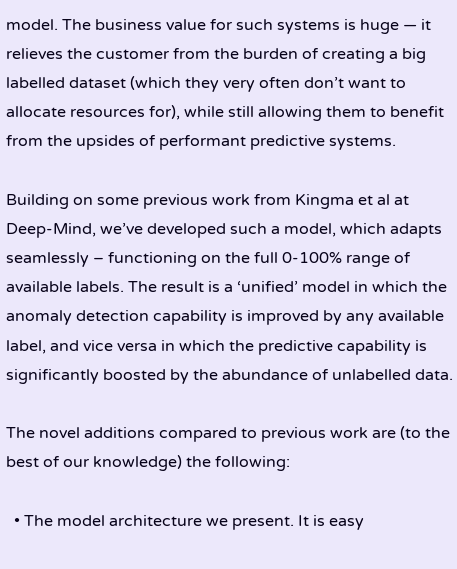model. The business value for such systems is huge — it relieves the customer from the burden of creating a big labelled dataset (which they very often don’t want to allocate resources for), while still allowing them to benefit from the upsides of performant predictive systems.

Building on some previous work from Kingma et al at Deep-Mind, we’ve developed such a model, which adapts seamlessly – functioning on the full 0-100% range of available labels. The result is a ‘unified’ model in which the anomaly detection capability is improved by any available label, and vice versa in which the predictive capability is significantly boosted by the abundance of unlabelled data.

The novel additions compared to previous work are (to the best of our knowledge) the following:

  • The model architecture we present. It is easy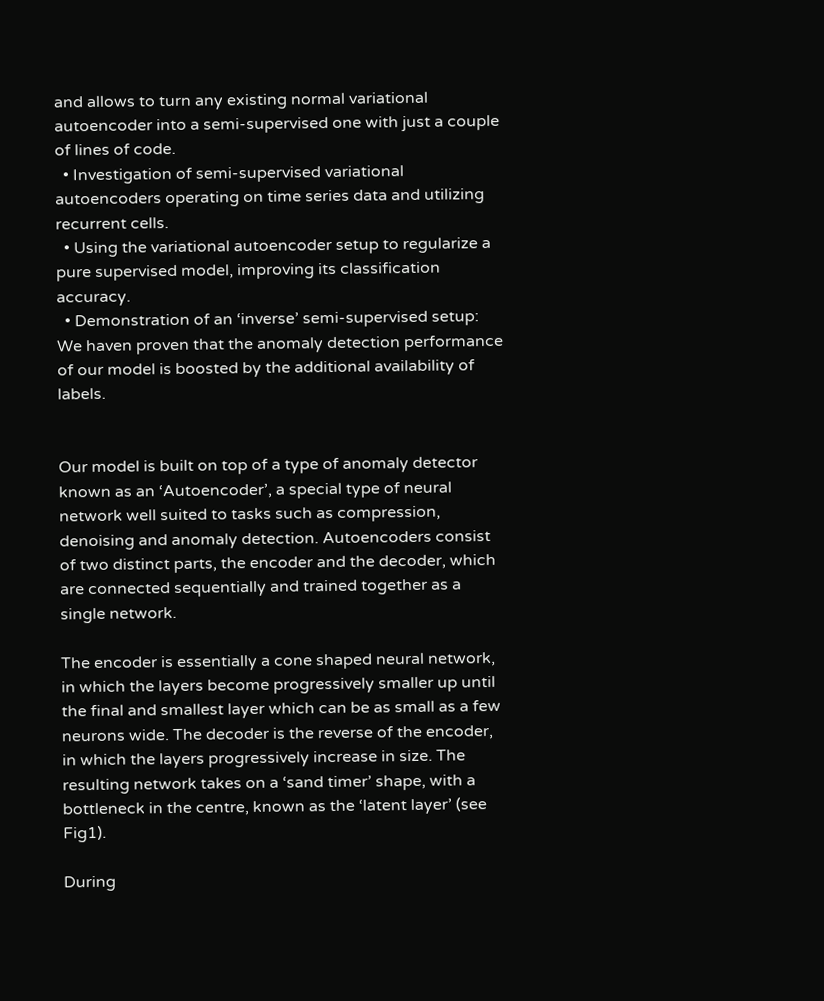and allows to turn any existing normal variational autoencoder into a semi-supervised one with just a couple of lines of code.
  • Investigation of semi-supervised variational autoencoders operating on time series data and utilizing recurrent cells.
  • Using the variational autoencoder setup to regularize a pure supervised model, improving its classification accuracy.
  • Demonstration of an ‘inverse’ semi-supervised setup: We haven proven that the anomaly detection performance of our model is boosted by the additional availability of labels.


Our model is built on top of a type of anomaly detector known as an ‘Autoencoder’, a special type of neural network well suited to tasks such as compression, denoising and anomaly detection. Autoencoders consist of two distinct parts, the encoder and the decoder, which are connected sequentially and trained together as a single network.

The encoder is essentially a cone shaped neural network, in which the layers become progressively smaller up until the final and smallest layer which can be as small as a few neurons wide. The decoder is the reverse of the encoder, in which the layers progressively increase in size. The resulting network takes on a ‘sand timer’ shape, with a bottleneck in the centre, known as the ‘latent layer’ (see Fig1).

During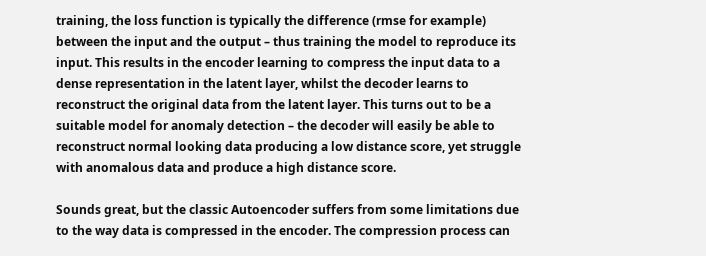training, the loss function is typically the difference (rmse for example) between the input and the output – thus training the model to reproduce its input. This results in the encoder learning to compress the input data to a dense representation in the latent layer, whilst the decoder learns to reconstruct the original data from the latent layer. This turns out to be a suitable model for anomaly detection – the decoder will easily be able to reconstruct normal looking data producing a low distance score, yet struggle with anomalous data and produce a high distance score.

Sounds great, but the classic Autoencoder suffers from some limitations due to the way data is compressed in the encoder. The compression process can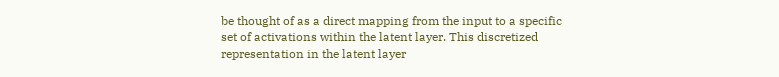be thought of as a direct mapping from the input to a specific set of activations within the latent layer. This discretized representation in the latent layer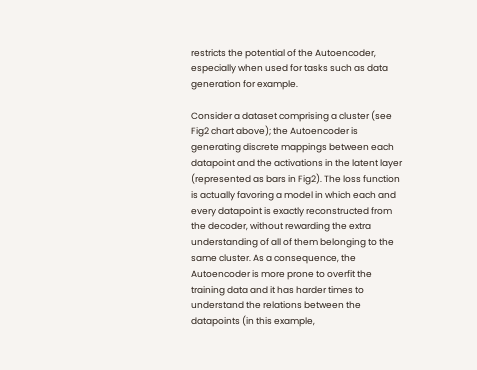restricts the potential of the Autoencoder, especially when used for tasks such as data generation for example.

Consider a dataset comprising a cluster (see Fig2 chart above); the Autoencoder is generating discrete mappings between each datapoint and the activations in the latent layer (represented as bars in Fig2). The loss function is actually favoring a model in which each and every datapoint is exactly reconstructed from the decoder, without rewarding the extra understanding of all of them belonging to the same cluster. As a consequence, the Autoencoder is more prone to overfit the training data and it has harder times to understand the relations between the datapoints (in this example,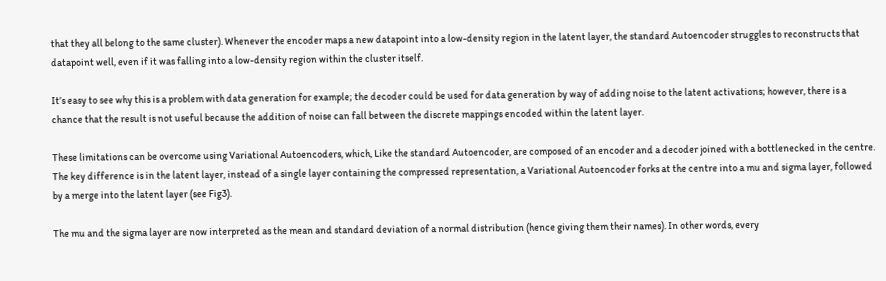that they all belong to the same cluster). Whenever the encoder maps a new datapoint into a low-density region in the latent layer, the standard Autoencoder struggles to reconstructs that datapoint well, even if it was falling into a low-density region within the cluster itself.

It’s easy to see why this is a problem with data generation for example; the decoder could be used for data generation by way of adding noise to the latent activations; however, there is a chance that the result is not useful because the addition of noise can fall between the discrete mappings encoded within the latent layer.

These limitations can be overcome using Variational Autoencoders, which, Like the standard Autoencoder, are composed of an encoder and a decoder joined with a bottlenecked in the centre. The key difference is in the latent layer, instead of a single layer containing the compressed representation, a Variational Autoencoder forks at the centre into a mu and sigma layer, followed by a merge into the latent layer (see Fig3).

The mu and the sigma layer are now interpreted as the mean and standard deviation of a normal distribution (hence giving them their names). In other words, every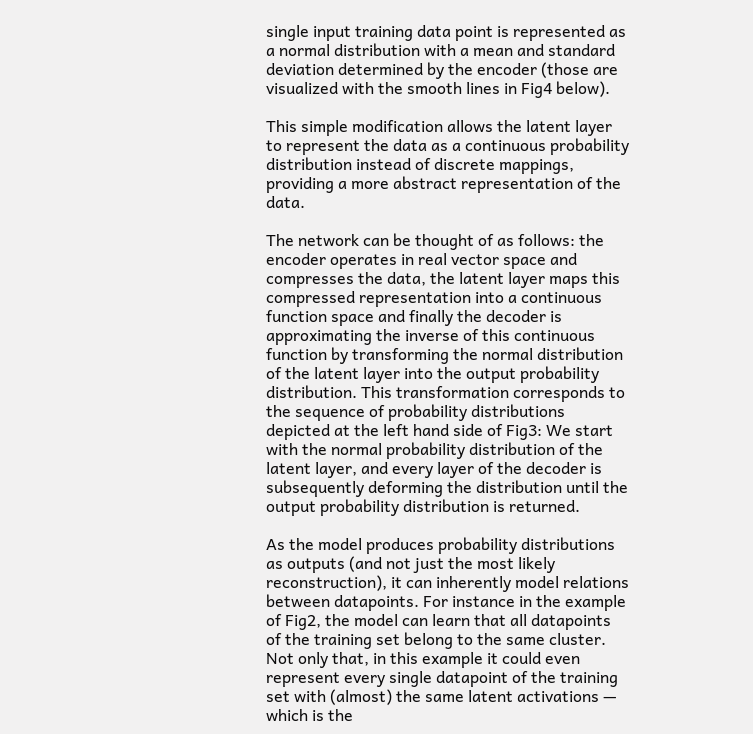single input training data point is represented as a normal distribution with a mean and standard deviation determined by the encoder (those are visualized with the smooth lines in Fig4 below).

This simple modification allows the latent layer to represent the data as a continuous probability distribution instead of discrete mappings, providing a more abstract representation of the data.

The network can be thought of as follows: the encoder operates in real vector space and compresses the data, the latent layer maps this compressed representation into a continuous function space and finally the decoder is approximating the inverse of this continuous function by transforming the normal distribution of the latent layer into the output probability distribution. This transformation corresponds to the sequence of probability distributions depicted at the left hand side of Fig3: We start with the normal probability distribution of the latent layer, and every layer of the decoder is subsequently deforming the distribution until the output probability distribution is returned.

As the model produces probability distributions as outputs (and not just the most likely reconstruction), it can inherently model relations between datapoints. For instance in the example of Fig2, the model can learn that all datapoints of the training set belong to the same cluster. Not only that, in this example it could even represent every single datapoint of the training set with (almost) the same latent activations — which is the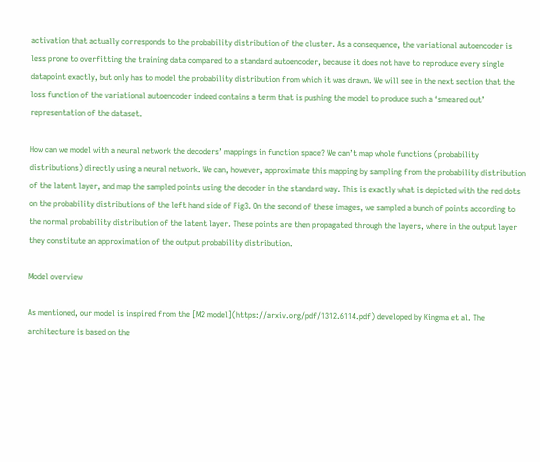activation that actually corresponds to the probability distribution of the cluster. As a consequence, the variational autoencoder is less prone to overfitting the training data compared to a standard autoencoder, because it does not have to reproduce every single datapoint exactly, but only has to model the probability distribution from which it was drawn. We will see in the next section that the loss function of the variational autoencoder indeed contains a term that is pushing the model to produce such a ‘smeared out’ representation of the dataset.

How can we model with a neural network the decoders’ mappings in function space? We can’t map whole functions (probability distributions) directly using a neural network. We can, however, approximate this mapping by sampling from the probability distribution of the latent layer, and map the sampled points using the decoder in the standard way. This is exactly what is depicted with the red dots on the probability distributions of the left hand side of Fig3. On the second of these images, we sampled a bunch of points according to the normal probability distribution of the latent layer. These points are then propagated through the layers, where in the output layer they constitute an approximation of the output probability distribution.

Model overview

As mentioned, our model is inspired from the [M2 model](https://arxiv.org/pdf/1312.6114.pdf) developed by Kingma et al. The architecture is based on the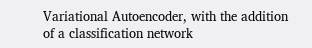Variational Autoencoder, with the addition of a classification network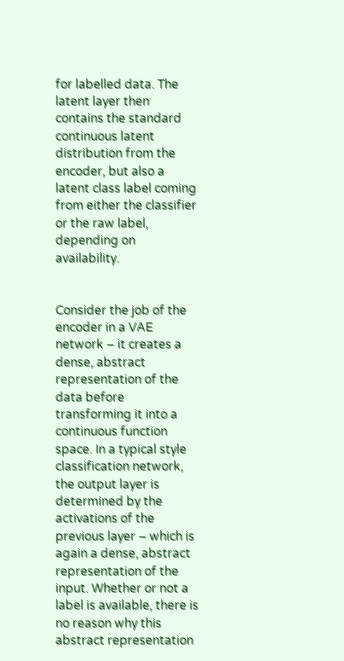for labelled data. The latent layer then contains the standard continuous latent distribution from the encoder, but also a latent class label coming from either the classifier or the raw label, depending on availability.


Consider the job of the encoder in a VAE network – it creates a dense, abstract representation of the data before transforming it into a continuous function space. In a typical style classification network, the output layer is determined by the activations of the previous layer – which is again a dense, abstract representation of the input. Whether or not a label is available, there is no reason why this abstract representation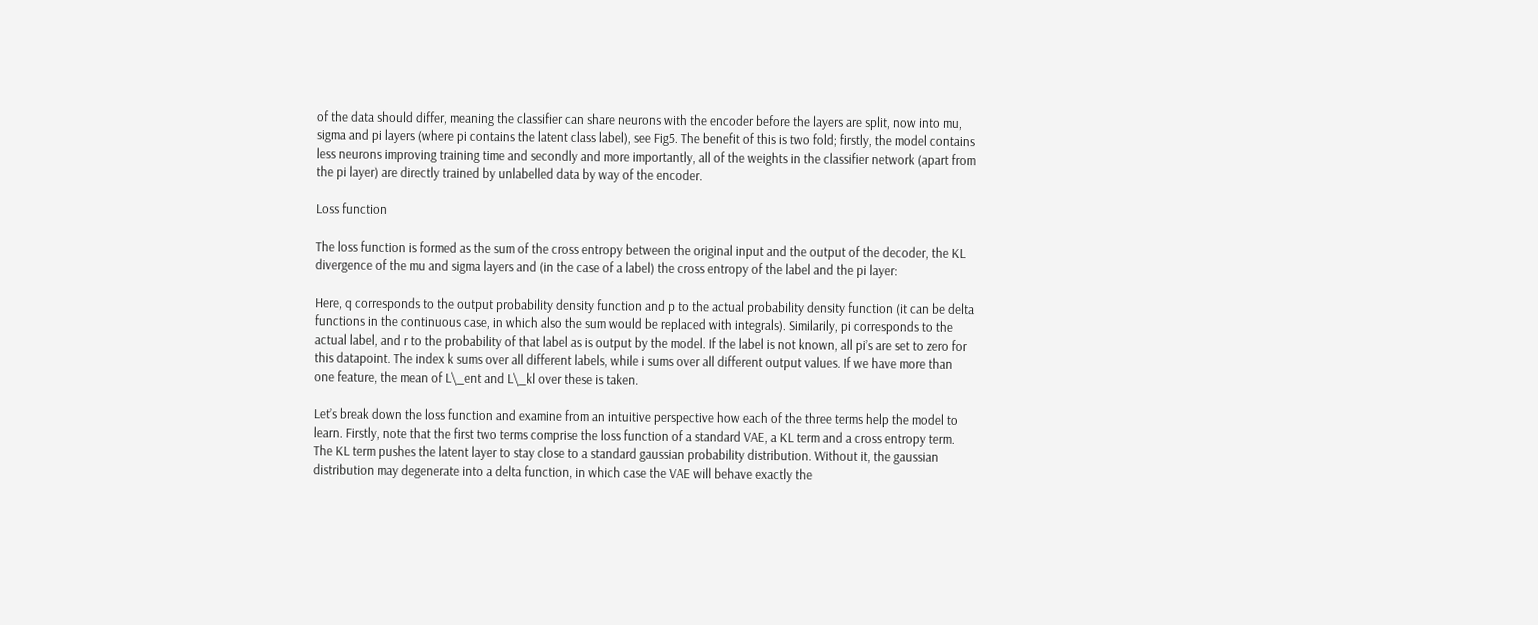of the data should differ, meaning the classifier can share neurons with the encoder before the layers are split, now into mu, sigma and pi layers (where pi contains the latent class label), see Fig5. The benefit of this is two fold; firstly, the model contains less neurons improving training time and secondly and more importantly, all of the weights in the classifier network (apart from the pi layer) are directly trained by unlabelled data by way of the encoder.

Loss function

The loss function is formed as the sum of the cross entropy between the original input and the output of the decoder, the KL divergence of the mu and sigma layers and (in the case of a label) the cross entropy of the label and the pi layer:

Here, q corresponds to the output probability density function and p to the actual probability density function (it can be delta functions in the continuous case, in which also the sum would be replaced with integrals). Similarily, pi corresponds to the actual label, and r to the probability of that label as is output by the model. If the label is not known, all pi’s are set to zero for this datapoint. The index k sums over all different labels, while i sums over all different output values. If we have more than one feature, the mean of L\_ent and L\_kl over these is taken.

Let’s break down the loss function and examine from an intuitive perspective how each of the three terms help the model to learn. Firstly, note that the first two terms comprise the loss function of a standard VAE, a KL term and a cross entropy term. The KL term pushes the latent layer to stay close to a standard gaussian probability distribution. Without it, the gaussian distribution may degenerate into a delta function, in which case the VAE will behave exactly the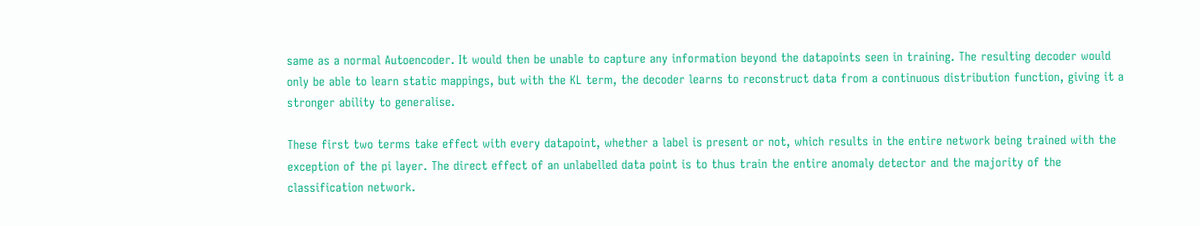same as a normal Autoencoder. It would then be unable to capture any information beyond the datapoints seen in training. The resulting decoder would only be able to learn static mappings, but with the KL term, the decoder learns to reconstruct data from a continuous distribution function, giving it a stronger ability to generalise.

These first two terms take effect with every datapoint, whether a label is present or not, which results in the entire network being trained with the exception of the pi layer. The direct effect of an unlabelled data point is to thus train the entire anomaly detector and the majority of the classification network.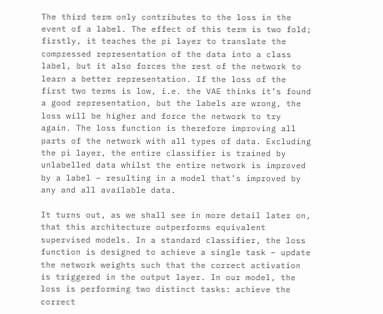The third term only contributes to the loss in the event of a label. The effect of this term is two fold; firstly, it teaches the pi layer to translate the compressed representation of the data into a class label, but it also forces the rest of the network to learn a better representation. If the loss of the first two terms is low, i.e. the VAE thinks it’s found a good representation, but the labels are wrong, the loss will be higher and force the network to try again. The loss function is therefore improving all parts of the network with all types of data. Excluding the pi layer, the entire classifier is trained by unlabelled data whilst the entire network is improved by a label – resulting in a model that’s improved by any and all available data.

It turns out, as we shall see in more detail later on, that this architecture outperforms equivalent supervised models. In a standard classifier, the loss function is designed to achieve a single task – update the network weights such that the correct activation is triggered in the output layer. In our model, the loss is performing two distinct tasks: achieve the correct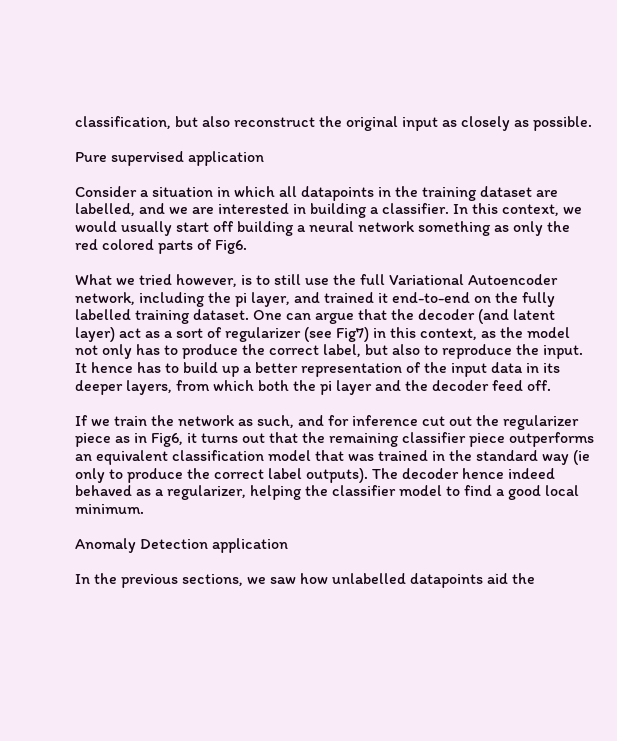classification, but also reconstruct the original input as closely as possible.

Pure supervised application

Consider a situation in which all datapoints in the training dataset are labelled, and we are interested in building a classifier. In this context, we would usually start off building a neural network something as only the red colored parts of Fig6.

What we tried however, is to still use the full Variational Autoencoder network, including the pi layer, and trained it end-to-end on the fully labelled training dataset. One can argue that the decoder (and latent layer) act as a sort of regularizer (see Fig7) in this context, as the model not only has to produce the correct label, but also to reproduce the input. It hence has to build up a better representation of the input data in its deeper layers, from which both the pi layer and the decoder feed off.

If we train the network as such, and for inference cut out the regularizer piece as in Fig6, it turns out that the remaining classifier piece outperforms an equivalent classification model that was trained in the standard way (ie only to produce the correct label outputs). The decoder hence indeed behaved as a regularizer, helping the classifier model to find a good local minimum.

Anomaly Detection application

In the previous sections, we saw how unlabelled datapoints aid the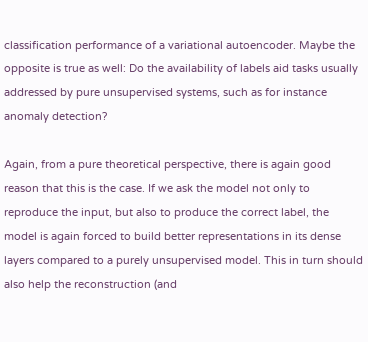classification performance of a variational autoencoder. Maybe the opposite is true as well: Do the availability of labels aid tasks usually addressed by pure unsupervised systems, such as for instance anomaly detection?

Again, from a pure theoretical perspective, there is again good reason that this is the case. If we ask the model not only to reproduce the input, but also to produce the correct label, the model is again forced to build better representations in its dense layers compared to a purely unsupervised model. This in turn should also help the reconstruction (and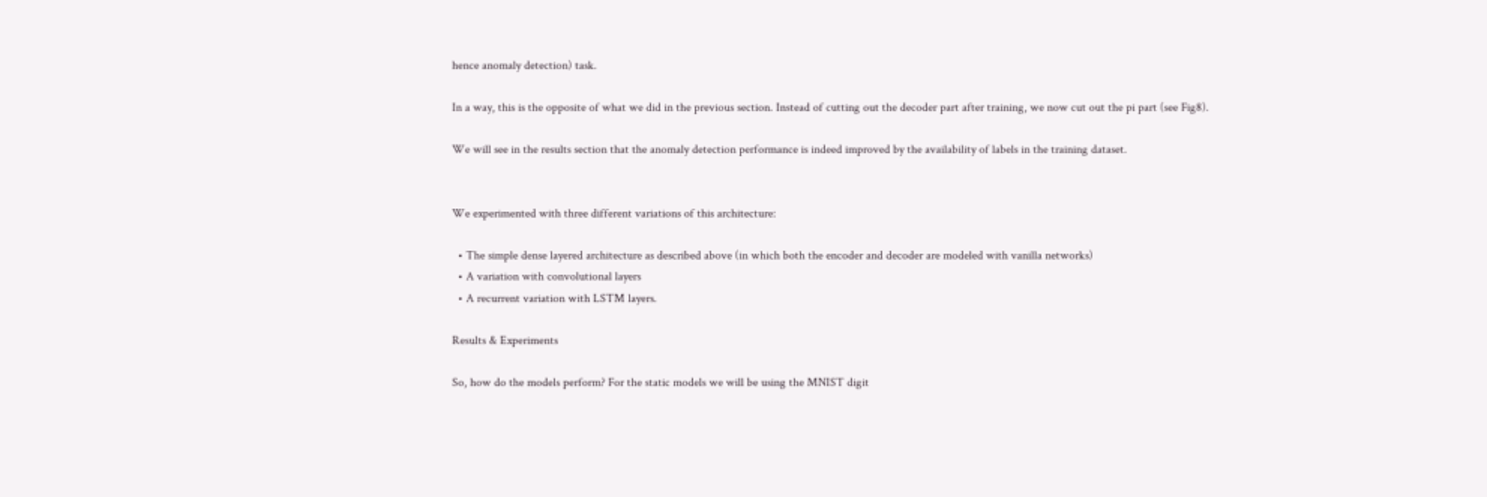hence anomaly detection) task.

In a way, this is the opposite of what we did in the previous section. Instead of cutting out the decoder part after training, we now cut out the pi part (see Fig8).

We will see in the results section that the anomaly detection performance is indeed improved by the availability of labels in the training dataset.


We experimented with three different variations of this architecture:

  • The simple dense layered architecture as described above (in which both the encoder and decoder are modeled with vanilla networks)
  • A variation with convolutional layers
  • A recurrent variation with LSTM layers.

Results & Experiments

So, how do the models perform? For the static models we will be using the MNIST digit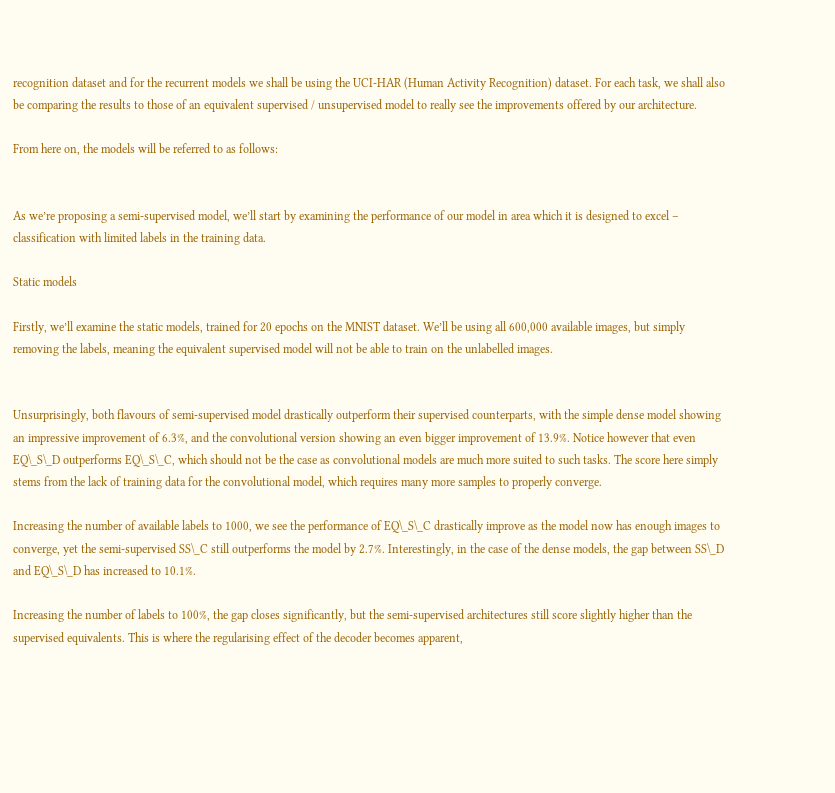recognition dataset and for the recurrent models we shall be using the UCI-HAR (Human Activity Recognition) dataset. For each task, we shall also be comparing the results to those of an equivalent supervised / unsupervised model to really see the improvements offered by our architecture.

From here on, the models will be referred to as follows:


As we’re proposing a semi-supervised model, we’ll start by examining the performance of our model in area which it is designed to excel – classification with limited labels in the training data.

Static models

Firstly, we’ll examine the static models, trained for 20 epochs on the MNIST dataset. We’ll be using all 600,000 available images, but simply removing the labels, meaning the equivalent supervised model will not be able to train on the unlabelled images.


Unsurprisingly, both flavours of semi-supervised model drastically outperform their supervised counterparts, with the simple dense model showing an impressive improvement of 6.3%, and the convolutional version showing an even bigger improvement of 13.9%. Notice however that even EQ\_S\_D outperforms EQ\_S\_C, which should not be the case as convolutional models are much more suited to such tasks. The score here simply stems from the lack of training data for the convolutional model, which requires many more samples to properly converge.

Increasing the number of available labels to 1000, we see the performance of EQ\_S\_C drastically improve as the model now has enough images to converge, yet the semi-supervised SS\_C still outperforms the model by 2.7%. Interestingly, in the case of the dense models, the gap between SS\_D and EQ\_S\_D has increased to 10.1%.

Increasing the number of labels to 100%, the gap closes significantly, but the semi-supervised architectures still score slightly higher than the supervised equivalents. This is where the regularising effect of the decoder becomes apparent,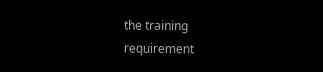the training requirement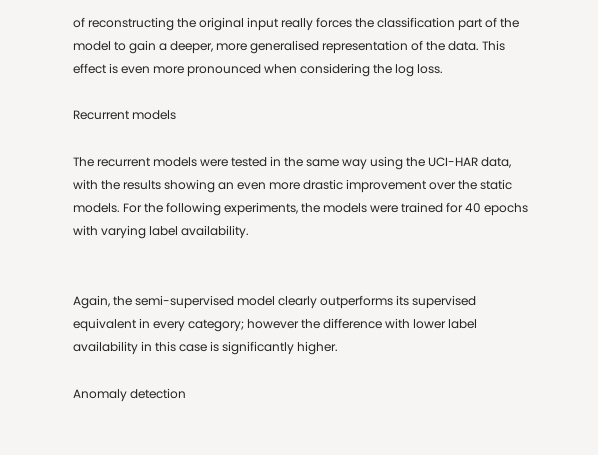of reconstructing the original input really forces the classification part of the model to gain a deeper, more generalised representation of the data. This effect is even more pronounced when considering the log loss.

Recurrent models

The recurrent models were tested in the same way using the UCI-HAR data, with the results showing an even more drastic improvement over the static models. For the following experiments, the models were trained for 40 epochs with varying label availability.


Again, the semi-supervised model clearly outperforms its supervised equivalent in every category; however the difference with lower label availability in this case is significantly higher.

Anomaly detection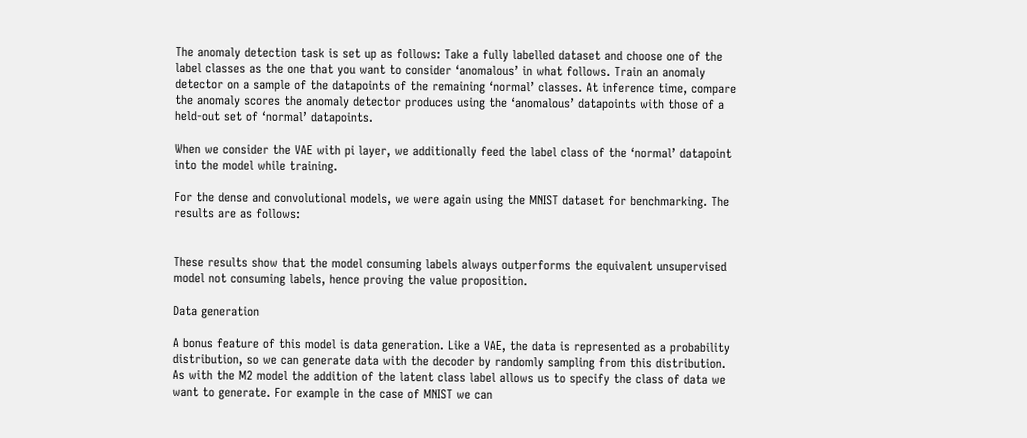The anomaly detection task is set up as follows: Take a fully labelled dataset and choose one of the label classes as the one that you want to consider ‘anomalous’ in what follows. Train an anomaly detector on a sample of the datapoints of the remaining ‘normal’ classes. At inference time, compare the anomaly scores the anomaly detector produces using the ‘anomalous’ datapoints with those of a held-out set of ‘normal’ datapoints.

When we consider the VAE with pi layer, we additionally feed the label class of the ‘normal’ datapoint into the model while training.

For the dense and convolutional models, we were again using the MNIST dataset for benchmarking. The results are as follows:


These results show that the model consuming labels always outperforms the equivalent unsupervised model not consuming labels, hence proving the value proposition.

Data generation

A bonus feature of this model is data generation. Like a VAE, the data is represented as a probability distribution, so we can generate data with the decoder by randomly sampling from this distribution. As with the M2 model the addition of the latent class label allows us to specify the class of data we want to generate. For example in the case of MNIST we can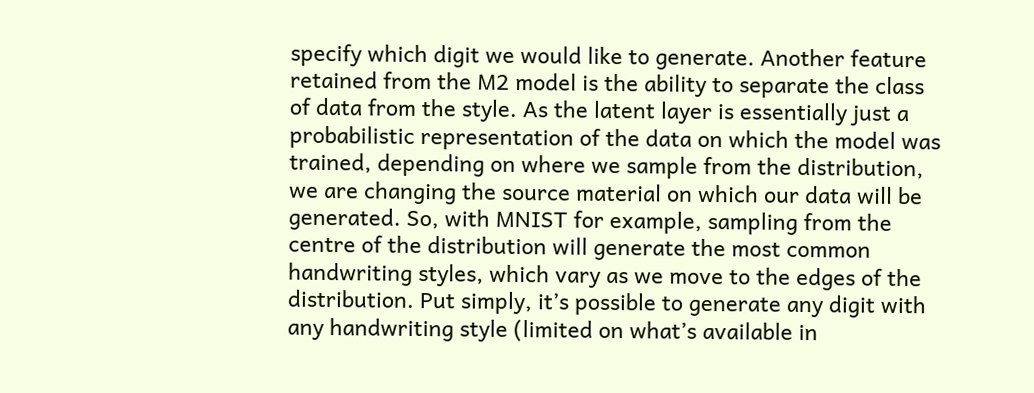specify which digit we would like to generate. Another feature retained from the M2 model is the ability to separate the class of data from the style. As the latent layer is essentially just a probabilistic representation of the data on which the model was trained, depending on where we sample from the distribution, we are changing the source material on which our data will be generated. So, with MNIST for example, sampling from the centre of the distribution will generate the most common handwriting styles, which vary as we move to the edges of the distribution. Put simply, it’s possible to generate any digit with any handwriting style (limited on what’s available in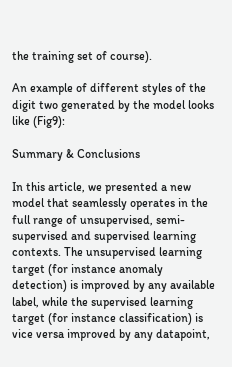the training set of course).

An example of different styles of the digit two generated by the model looks like (Fig9):

Summary & Conclusions

In this article, we presented a new model that seamlessly operates in the full range of unsupervised, semi-supervised and supervised learning contexts. The unsupervised learning target (for instance anomaly detection) is improved by any available label, while the supervised learning target (for instance classification) is vice versa improved by any datapoint,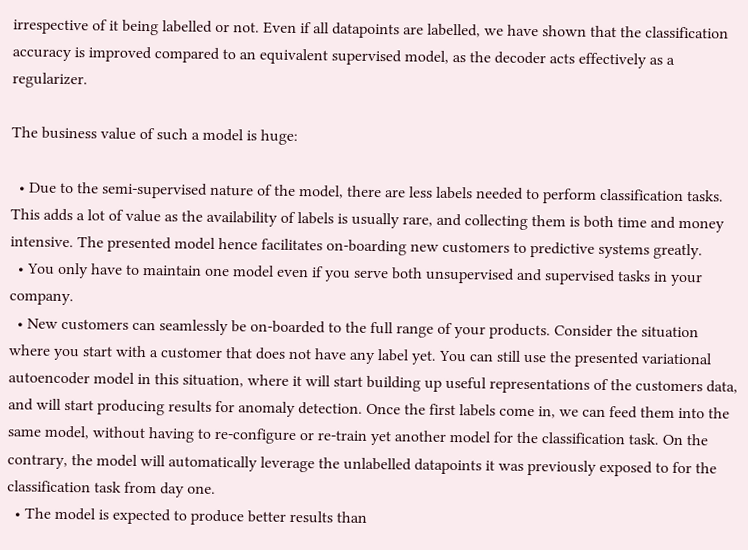irrespective of it being labelled or not. Even if all datapoints are labelled, we have shown that the classification accuracy is improved compared to an equivalent supervised model, as the decoder acts effectively as a regularizer.

The business value of such a model is huge:

  • Due to the semi-supervised nature of the model, there are less labels needed to perform classification tasks. This adds a lot of value as the availability of labels is usually rare, and collecting them is both time and money intensive. The presented model hence facilitates on-boarding new customers to predictive systems greatly.
  • You only have to maintain one model even if you serve both unsupervised and supervised tasks in your company.
  • New customers can seamlessly be on-boarded to the full range of your products. Consider the situation where you start with a customer that does not have any label yet. You can still use the presented variational autoencoder model in this situation, where it will start building up useful representations of the customers data, and will start producing results for anomaly detection. Once the first labels come in, we can feed them into the same model, without having to re-configure or re-train yet another model for the classification task. On the contrary, the model will automatically leverage the unlabelled datapoints it was previously exposed to for the classification task from day one.
  • The model is expected to produce better results than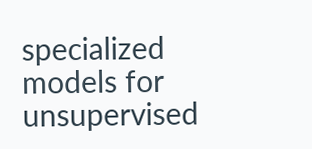specialized models for unsupervised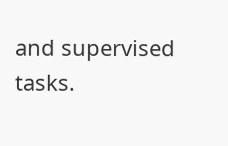and supervised tasks.